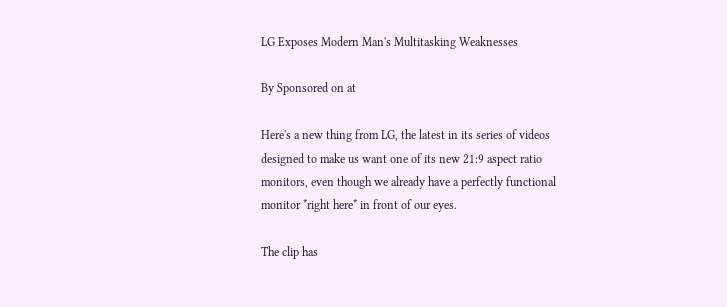LG Exposes Modern Man's Multitasking Weaknesses

By Sponsored on at

Here's a new thing from LG, the latest in its series of videos designed to make us want one of its new 21:9 aspect ratio monitors, even though we already have a perfectly functional monitor *right here* in front of our eyes.

The clip has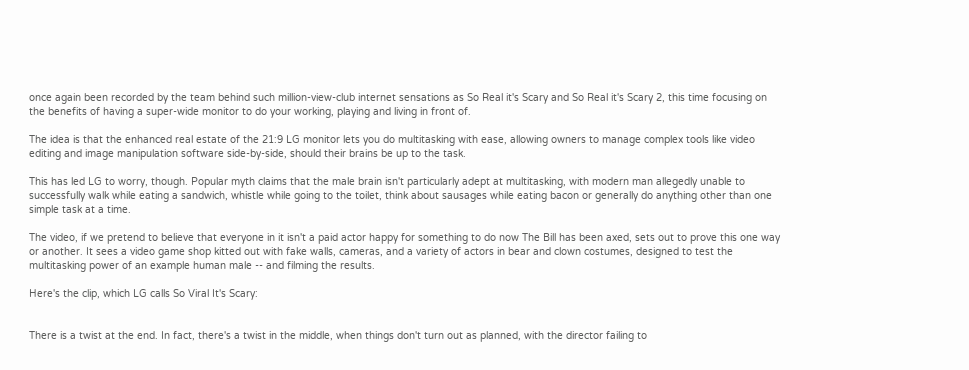once again been recorded by the team behind such million-view-club internet sensations as So Real it's Scary and So Real it's Scary 2, this time focusing on the benefits of having a super-wide monitor to do your working, playing and living in front of.

The idea is that the enhanced real estate of the 21:9 LG monitor lets you do multitasking with ease, allowing owners to manage complex tools like video editing and image manipulation software side-by-side, should their brains be up to the task.

This has led LG to worry, though. Popular myth claims that the male brain isn't particularly adept at multitasking, with modern man allegedly unable to successfully walk while eating a sandwich, whistle while going to the toilet, think about sausages while eating bacon or generally do anything other than one simple task at a time.

The video, if we pretend to believe that everyone in it isn't a paid actor happy for something to do now The Bill has been axed, sets out to prove this one way or another. It sees a video game shop kitted out with fake walls, cameras, and a variety of actors in bear and clown costumes, designed to test the multitasking power of an example human male -- and filming the results.

Here's the clip, which LG calls So Viral It's Scary:


There is a twist at the end. In fact, there's a twist in the middle, when things don't turn out as planned, with the director failing to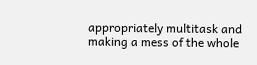appropriately multitask and making a mess of the whole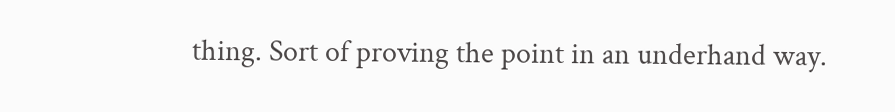thing. Sort of proving the point in an underhand way.